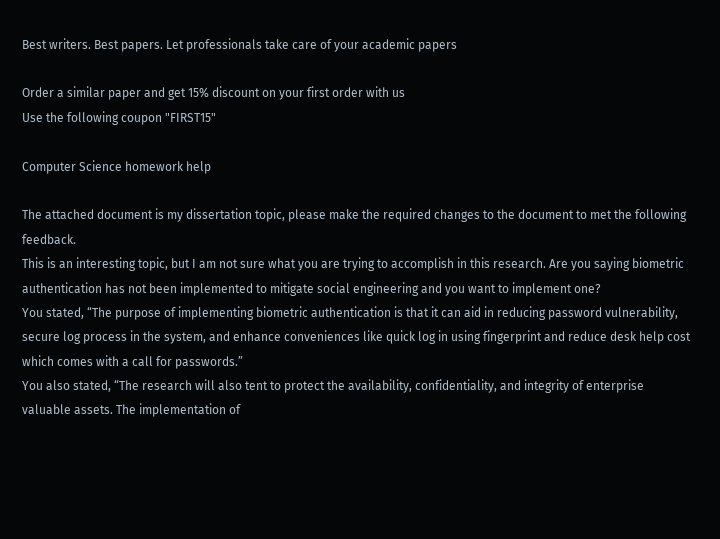Best writers. Best papers. Let professionals take care of your academic papers

Order a similar paper and get 15% discount on your first order with us
Use the following coupon "FIRST15"

Computer Science homework help

The attached document is my dissertation topic, please make the required changes to the document to met the following feedback.
This is an interesting topic, but I am not sure what you are trying to accomplish in this research. Are you saying biometric authentication has not been implemented to mitigate social engineering and you want to implement one?
You stated, “The purpose of implementing biometric authentication is that it can aid in reducing password vulnerability, secure log process in the system, and enhance conveniences like quick log in using fingerprint and reduce desk help cost which comes with a call for passwords.”
You also stated, “The research will also tent to protect the availability, confidentiality, and integrity of enterprise valuable assets. The implementation of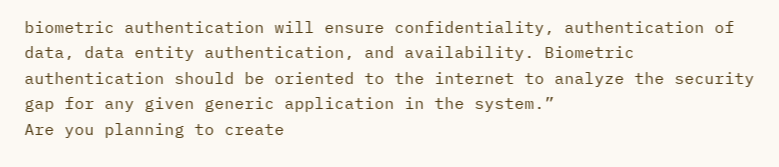biometric authentication will ensure confidentiality, authentication of data, data entity authentication, and availability. Biometric authentication should be oriented to the internet to analyze the security gap for any given generic application in the system.”
Are you planning to create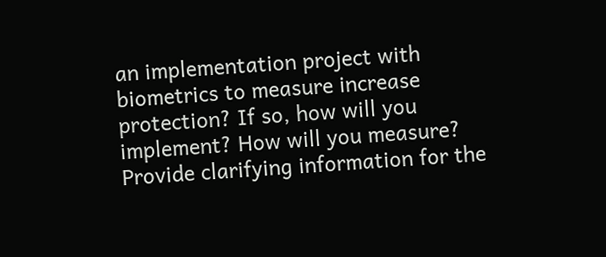an implementation project with biometrics to measure increase protection? If so, how will you implement? How will you measure? Provide clarifying information for the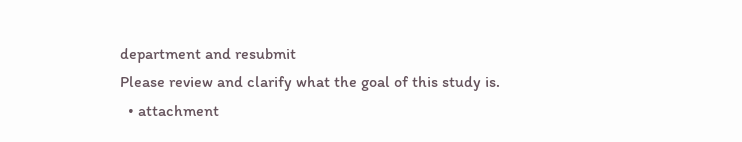department and resubmit
Please review and clarify what the goal of this study is.
  • attachment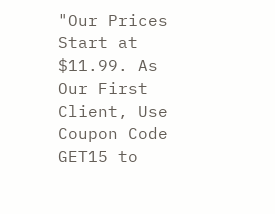"Our Prices Start at $11.99. As Our First Client, Use Coupon Code GET15 to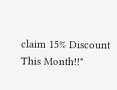claim 15% Discount This Month!!"